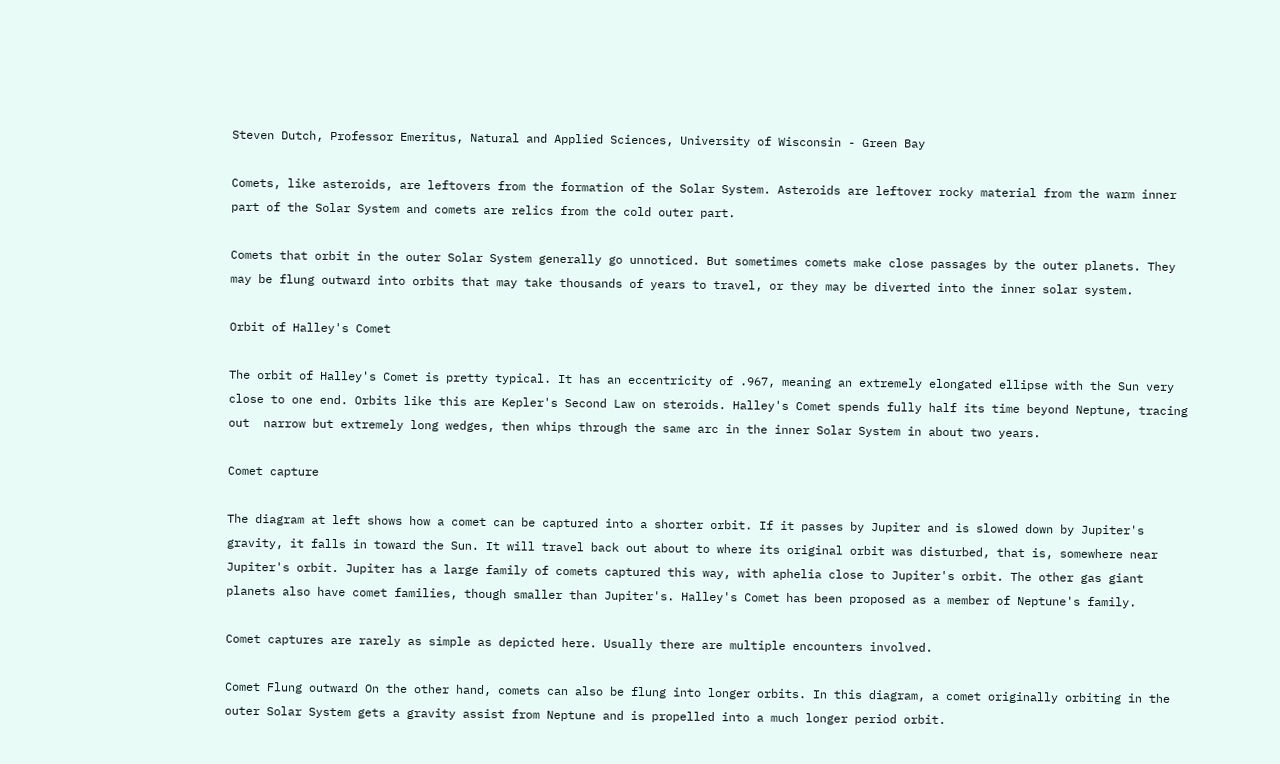Steven Dutch, Professor Emeritus, Natural and Applied Sciences, University of Wisconsin - Green Bay

Comets, like asteroids, are leftovers from the formation of the Solar System. Asteroids are leftover rocky material from the warm inner part of the Solar System and comets are relics from the cold outer part.

Comets that orbit in the outer Solar System generally go unnoticed. But sometimes comets make close passages by the outer planets. They may be flung outward into orbits that may take thousands of years to travel, or they may be diverted into the inner solar system.

Orbit of Halley's Comet

The orbit of Halley's Comet is pretty typical. It has an eccentricity of .967, meaning an extremely elongated ellipse with the Sun very close to one end. Orbits like this are Kepler's Second Law on steroids. Halley's Comet spends fully half its time beyond Neptune, tracing out  narrow but extremely long wedges, then whips through the same arc in the inner Solar System in about two years.

Comet capture

The diagram at left shows how a comet can be captured into a shorter orbit. If it passes by Jupiter and is slowed down by Jupiter's gravity, it falls in toward the Sun. It will travel back out about to where its original orbit was disturbed, that is, somewhere near Jupiter's orbit. Jupiter has a large family of comets captured this way, with aphelia close to Jupiter's orbit. The other gas giant planets also have comet families, though smaller than Jupiter's. Halley's Comet has been proposed as a member of Neptune's family.

Comet captures are rarely as simple as depicted here. Usually there are multiple encounters involved.

Comet Flung outward On the other hand, comets can also be flung into longer orbits. In this diagram, a comet originally orbiting in the outer Solar System gets a gravity assist from Neptune and is propelled into a much longer period orbit.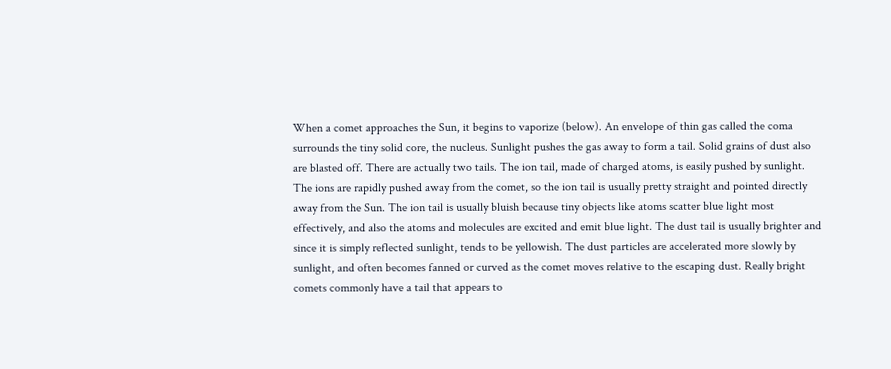When a comet approaches the Sun, it begins to vaporize (below). An envelope of thin gas called the coma surrounds the tiny solid core, the nucleus. Sunlight pushes the gas away to form a tail. Solid grains of dust also are blasted off. There are actually two tails. The ion tail, made of charged atoms, is easily pushed by sunlight. The ions are rapidly pushed away from the comet, so the ion tail is usually pretty straight and pointed directly away from the Sun. The ion tail is usually bluish because tiny objects like atoms scatter blue light most effectively, and also the atoms and molecules are excited and emit blue light. The dust tail is usually brighter and since it is simply reflected sunlight, tends to be yellowish. The dust particles are accelerated more slowly by sunlight, and often becomes fanned or curved as the comet moves relative to the escaping dust. Really bright comets commonly have a tail that appears to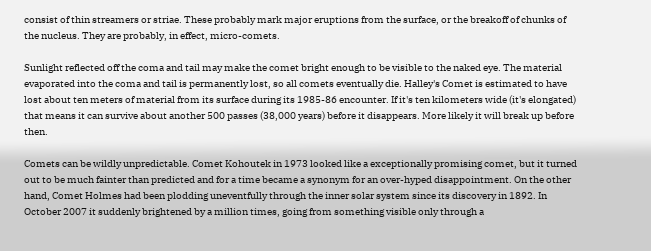consist of thin streamers or striae. These probably mark major eruptions from the surface, or the breakoff of chunks of the nucleus. They are probably, in effect, micro-comets.

Sunlight reflected off the coma and tail may make the comet bright enough to be visible to the naked eye. The material evaporated into the coma and tail is permanently lost, so all comets eventually die. Halley's Comet is estimated to have lost about ten meters of material from its surface during its 1985-86 encounter. If it's ten kilometers wide (it's elongated) that means it can survive about another 500 passes (38,000 years) before it disappears. More likely it will break up before then.

Comets can be wildly unpredictable. Comet Kohoutek in 1973 looked like a exceptionally promising comet, but it turned out to be much fainter than predicted and for a time became a synonym for an over-hyped disappointment. On the other hand, Comet Holmes had been plodding uneventfully through the inner solar system since its discovery in 1892. In October 2007 it suddenly brightened by a million times, going from something visible only through a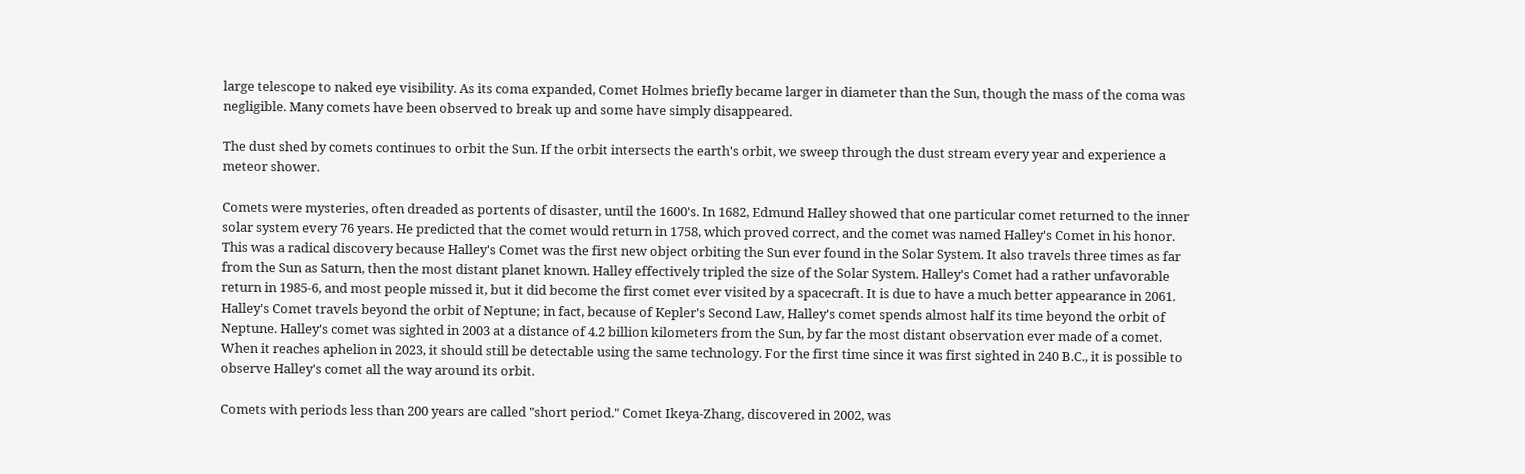large telescope to naked eye visibility. As its coma expanded, Comet Holmes briefly became larger in diameter than the Sun, though the mass of the coma was negligible. Many comets have been observed to break up and some have simply disappeared.

The dust shed by comets continues to orbit the Sun. If the orbit intersects the earth's orbit, we sweep through the dust stream every year and experience a meteor shower.

Comets were mysteries, often dreaded as portents of disaster, until the 1600's. In 1682, Edmund Halley showed that one particular comet returned to the inner solar system every 76 years. He predicted that the comet would return in 1758, which proved correct, and the comet was named Halley's Comet in his honor. This was a radical discovery because Halley's Comet was the first new object orbiting the Sun ever found in the Solar System. It also travels three times as far from the Sun as Saturn, then the most distant planet known. Halley effectively tripled the size of the Solar System. Halley's Comet had a rather unfavorable return in 1985-6, and most people missed it, but it did become the first comet ever visited by a spacecraft. It is due to have a much better appearance in 2061. Halley's Comet travels beyond the orbit of Neptune; in fact, because of Kepler's Second Law, Halley's comet spends almost half its time beyond the orbit of Neptune. Halley's comet was sighted in 2003 at a distance of 4.2 billion kilometers from the Sun, by far the most distant observation ever made of a comet. When it reaches aphelion in 2023, it should still be detectable using the same technology. For the first time since it was first sighted in 240 B.C., it is possible to observe Halley's comet all the way around its orbit.

Comets with periods less than 200 years are called "short period." Comet Ikeya-Zhang, discovered in 2002, was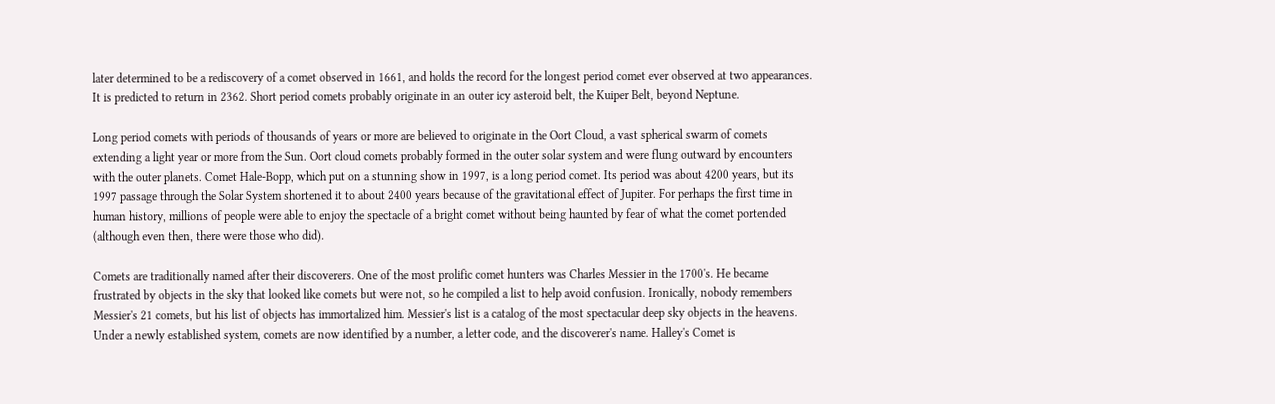later determined to be a rediscovery of a comet observed in 1661, and holds the record for the longest period comet ever observed at two appearances. It is predicted to return in 2362. Short period comets probably originate in an outer icy asteroid belt, the Kuiper Belt, beyond Neptune.

Long period comets with periods of thousands of years or more are believed to originate in the Oort Cloud, a vast spherical swarm of comets extending a light year or more from the Sun. Oort cloud comets probably formed in the outer solar system and were flung outward by encounters with the outer planets. Comet Hale-Bopp, which put on a stunning show in 1997, is a long period comet. Its period was about 4200 years, but its 1997 passage through the Solar System shortened it to about 2400 years because of the gravitational effect of Jupiter. For perhaps the first time in human history, millions of people were able to enjoy the spectacle of a bright comet without being haunted by fear of what the comet portended (although even then, there were those who did).

Comets are traditionally named after their discoverers. One of the most prolific comet hunters was Charles Messier in the 1700's. He became frustrated by objects in the sky that looked like comets but were not, so he compiled a list to help avoid confusion. Ironically, nobody remembers Messier's 21 comets, but his list of objects has immortalized him. Messier's list is a catalog of the most spectacular deep sky objects in the heavens. Under a newly established system, comets are now identified by a number, a letter code, and the discoverer's name. Halley's Comet is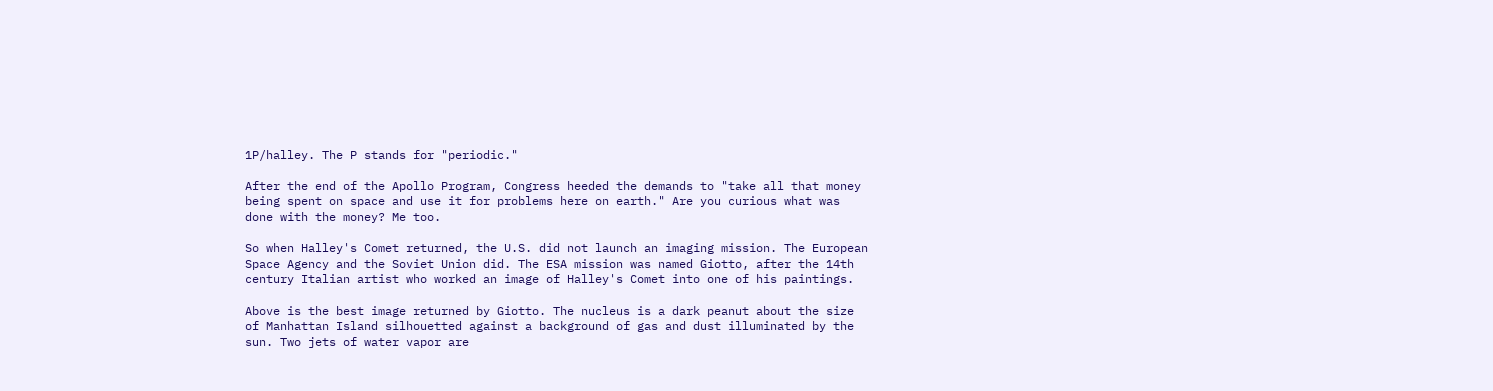1P/halley. The P stands for "periodic."

After the end of the Apollo Program, Congress heeded the demands to "take all that money being spent on space and use it for problems here on earth." Are you curious what was done with the money? Me too.

So when Halley's Comet returned, the U.S. did not launch an imaging mission. The European Space Agency and the Soviet Union did. The ESA mission was named Giotto, after the 14th century Italian artist who worked an image of Halley's Comet into one of his paintings.

Above is the best image returned by Giotto. The nucleus is a dark peanut about the size of Manhattan Island silhouetted against a background of gas and dust illuminated by the sun. Two jets of water vapor are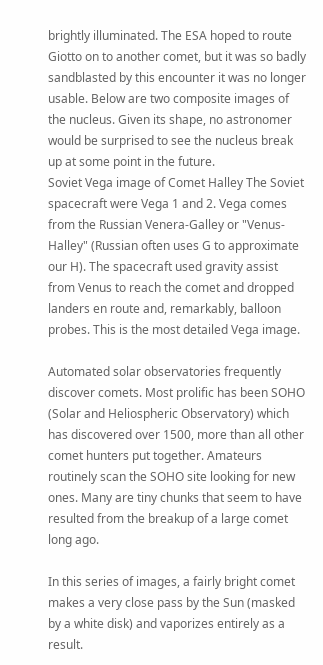brightly illuminated. The ESA hoped to route Giotto on to another comet, but it was so badly sandblasted by this encounter it was no longer usable. Below are two composite images of the nucleus. Given its shape, no astronomer would be surprised to see the nucleus break up at some point in the future.
Soviet Vega image of Comet Halley The Soviet spacecraft were Vega 1 and 2. Vega comes from the Russian Venera-Galley or "Venus-Halley" (Russian often uses G to approximate our H). The spacecraft used gravity assist from Venus to reach the comet and dropped landers en route and, remarkably, balloon probes. This is the most detailed Vega image.

Automated solar observatories frequently discover comets. Most prolific has been SOHO (Solar and Heliospheric Observatory) which has discovered over 1500, more than all other comet hunters put together. Amateurs routinely scan the SOHO site looking for new ones. Many are tiny chunks that seem to have resulted from the breakup of a large comet long ago.

In this series of images, a fairly bright comet makes a very close pass by the Sun (masked by a white disk) and vaporizes entirely as a result.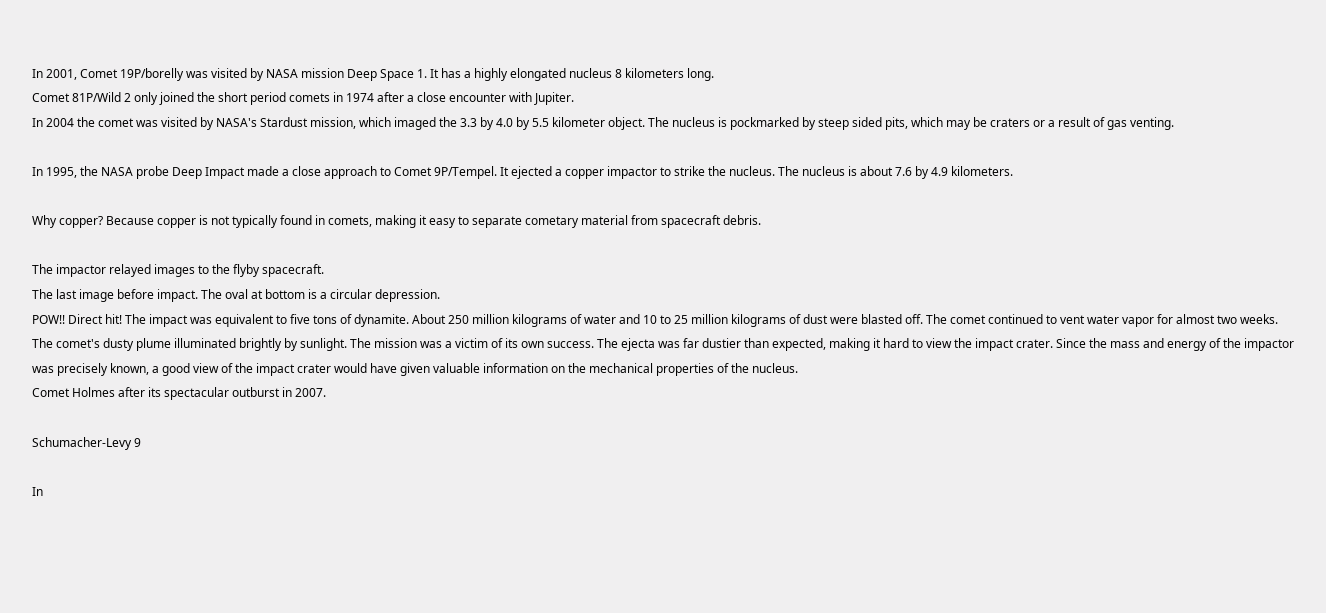In 2001, Comet 19P/borelly was visited by NASA mission Deep Space 1. It has a highly elongated nucleus 8 kilometers long.
Comet 81P/Wild 2 only joined the short period comets in 1974 after a close encounter with Jupiter.
In 2004 the comet was visited by NASA's Stardust mission, which imaged the 3.3 by 4.0 by 5.5 kilometer object. The nucleus is pockmarked by steep sided pits, which may be craters or a result of gas venting.

In 1995, the NASA probe Deep Impact made a close approach to Comet 9P/Tempel. It ejected a copper impactor to strike the nucleus. The nucleus is about 7.6 by 4.9 kilometers.

Why copper? Because copper is not typically found in comets, making it easy to separate cometary material from spacecraft debris.

The impactor relayed images to the flyby spacecraft.
The last image before impact. The oval at bottom is a circular depression.
POW!! Direct hit! The impact was equivalent to five tons of dynamite. About 250 million kilograms of water and 10 to 25 million kilograms of dust were blasted off. The comet continued to vent water vapor for almost two weeks.
The comet's dusty plume illuminated brightly by sunlight. The mission was a victim of its own success. The ejecta was far dustier than expected, making it hard to view the impact crater. Since the mass and energy of the impactor was precisely known, a good view of the impact crater would have given valuable information on the mechanical properties of the nucleus.
Comet Holmes after its spectacular outburst in 2007.

Schumacher-Levy 9

In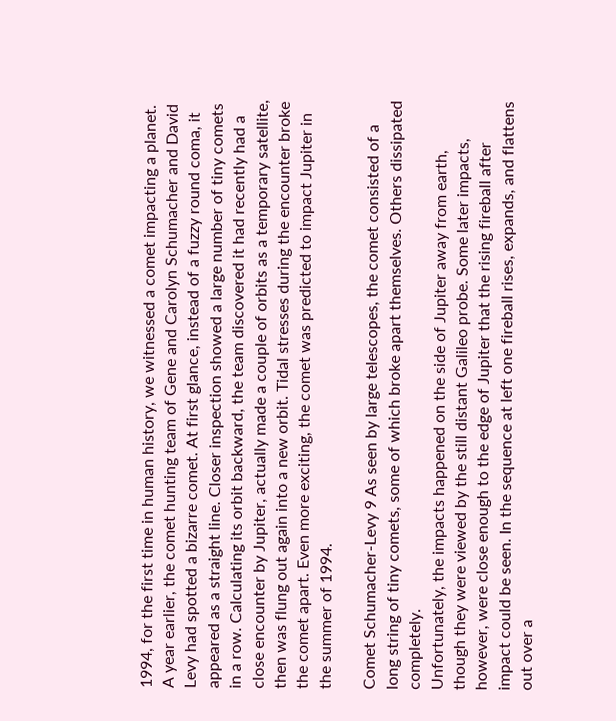1994, for the first time in human history, we witnessed a comet impacting a planet. A year earlier, the comet hunting team of Gene and Carolyn Schumacher and David Levy had spotted a bizarre comet. At first glance, instead of a fuzzy round coma, it appeared as a straight line. Closer inspection showed a large number of tiny comets in a row. Calculating its orbit backward, the team discovered it had recently had a close encounter by Jupiter, actually made a couple of orbits as a temporary satellite, then was flung out again into a new orbit. Tidal stresses during the encounter broke the comet apart. Even more exciting, the comet was predicted to impact Jupiter in the summer of 1994.

Comet Schumacher-Levy 9 As seen by large telescopes, the comet consisted of a long string of tiny comets, some of which broke apart themselves. Others dissipated completely.
Unfortunately, the impacts happened on the side of Jupiter away from earth, though they were viewed by the still distant Galileo probe. Some later impacts, however, were close enough to the edge of Jupiter that the rising fireball after impact could be seen. In the sequence at left one fireball rises, expands, and flattens out over a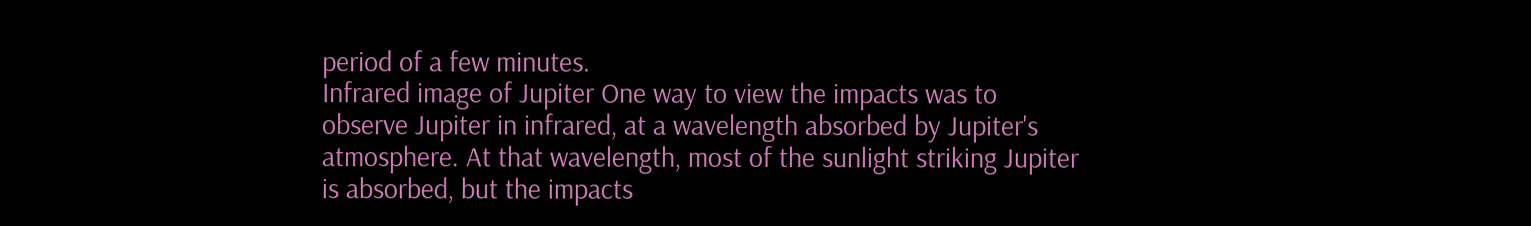period of a few minutes.
Infrared image of Jupiter One way to view the impacts was to observe Jupiter in infrared, at a wavelength absorbed by Jupiter's atmosphere. At that wavelength, most of the sunlight striking Jupiter is absorbed, but the impacts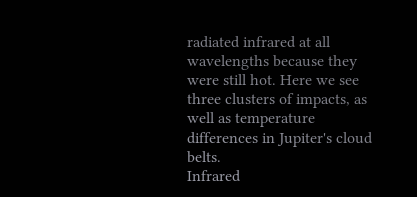radiated infrared at all wavelengths because they were still hot. Here we see three clusters of impacts, as well as temperature differences in Jupiter's cloud belts.
Infrared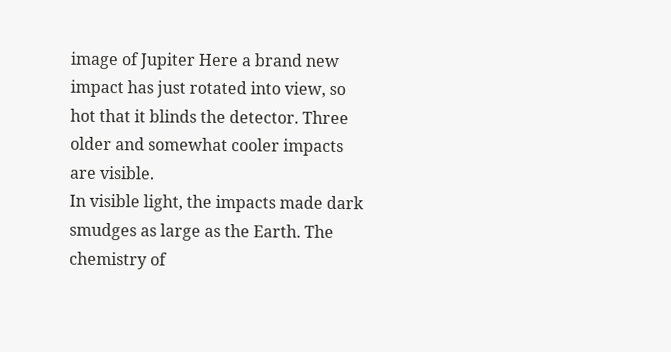image of Jupiter Here a brand new impact has just rotated into view, so hot that it blinds the detector. Three older and somewhat cooler impacts are visible.
In visible light, the impacts made dark smudges as large as the Earth. The chemistry of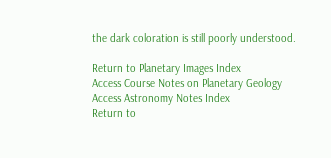the dark coloration is still poorly understood.

Return to Planetary Images Index
Access Course Notes on Planetary Geology
Access Astronomy Notes Index
Return to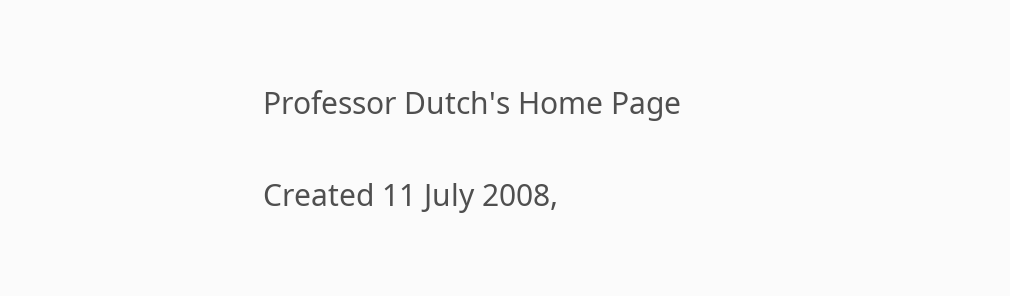Professor Dutch's Home Page

Created 11 July 2008,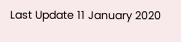Last Update 11 January 2020